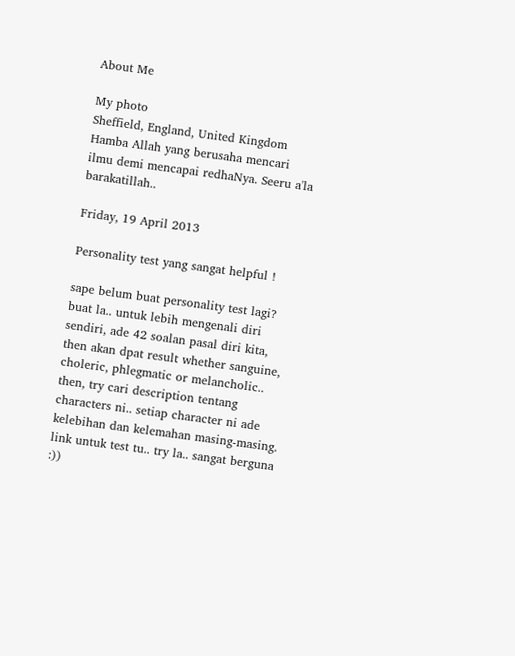About Me

My photo
Sheffield, England, United Kingdom
Hamba Allah yang berusaha mencari ilmu demi mencapai redhaNya. Seeru a'la barakatillah..

Friday, 19 April 2013

Personality test yang sangat helpful !

sape belum buat personality test lagi? buat la.. untuk lebih mengenali diri sendiri, ade 42 soalan pasal diri kita, then akan dpat result whether sanguine, choleric, phlegmatic or melancholic..  then, try cari description tentang characters ni.. setiap character ni ade kelebihan dan kelemahan masing-masing. link untuk test tu.. try la.. sangat berguna :))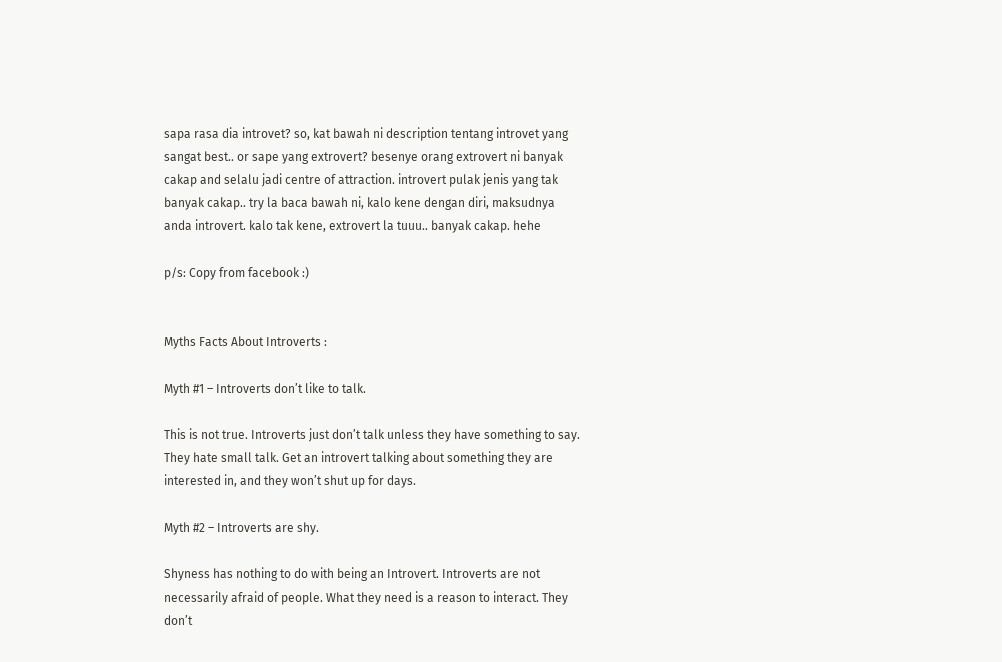sapa rasa dia introvet? so, kat bawah ni description tentang introvet yang sangat best.. or sape yang extrovert? besenye orang extrovert ni banyak cakap and selalu jadi centre of attraction. introvert pulak jenis yang tak banyak cakap.. try la baca bawah ni, kalo kene dengan diri, maksudnya anda introvert. kalo tak kene, extrovert la tuuu.. banyak cakap. hehe

p/s: Copy from facebook :)


Myths Facts About Introverts :

Myth #1 – Introverts don’t like to talk.

This is not true. Introverts just don’t talk unless they have something to say. They hate small talk. Get an introvert talking about something they are interested in, and they won’t shut up for days.

Myth #2 – Introverts are shy.

Shyness has nothing to do with being an Introvert. Introverts are not necessarily afraid of people. What they need is a reason to interact. They don’t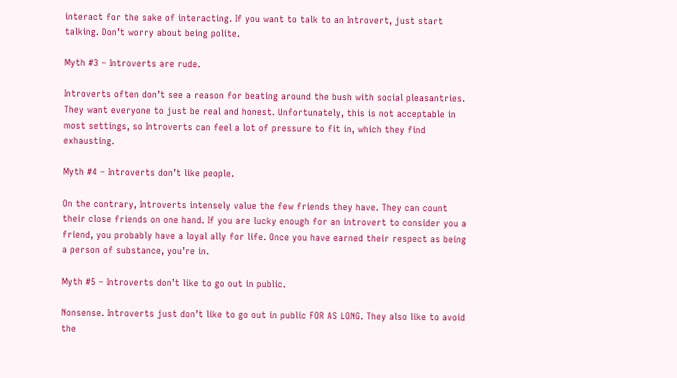interact for the sake of interacting. If you want to talk to an Introvert, just start talking. Don’t worry about being polite.

Myth #3 – Introverts are rude.

Introverts often don’t see a reason for beating around the bush with social pleasantries. They want everyone to just be real and honest. Unfortunately, this is not acceptable in most settings, so Introverts can feel a lot of pressure to fit in, which they find exhausting.

Myth #4 – Introverts don’t like people.

On the contrary, Introverts intensely value the few friends they have. They can count their close friends on one hand. If you are lucky enough for an introvert to consider you a friend, you probably have a loyal ally for life. Once you have earned their respect as being a person of substance, you’re in.

Myth #5 – Introverts don’t like to go out in public.

Nonsense. Introverts just don’t like to go out in public FOR AS LONG. They also like to avoid the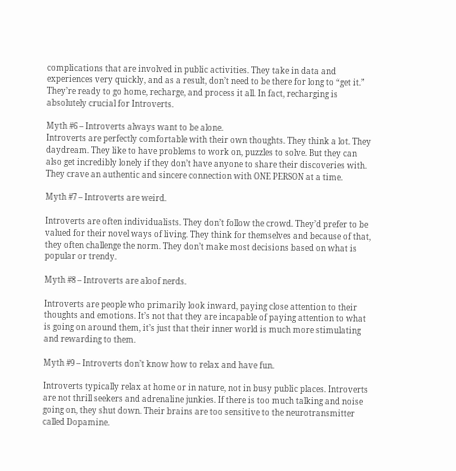complications that are involved in public activities. They take in data and experiences very quickly, and as a result, don’t need to be there for long to “get it.” They’re ready to go home, recharge, and process it all. In fact, recharging is absolutely crucial for Introverts.

Myth #6 – Introverts always want to be alone.
Introverts are perfectly comfortable with their own thoughts. They think a lot. They daydream. They like to have problems to work on, puzzles to solve. But they can also get incredibly lonely if they don’t have anyone to share their discoveries with. They crave an authentic and sincere connection with ONE PERSON at a time.

Myth #7 – Introverts are weird.

Introverts are often individualists. They don’t follow the crowd. They’d prefer to be valued for their novel ways of living. They think for themselves and because of that, they often challenge the norm. They don’t make most decisions based on what is popular or trendy.

Myth #8 – Introverts are aloof nerds.

Introverts are people who primarily look inward, paying close attention to their thoughts and emotions. It’s not that they are incapable of paying attention to what is going on around them, it’s just that their inner world is much more stimulating and rewarding to them.

Myth #9 – Introverts don’t know how to relax and have fun.

Introverts typically relax at home or in nature, not in busy public places. Introverts are not thrill seekers and adrenaline junkies. If there is too much talking and noise going on, they shut down. Their brains are too sensitive to the neurotransmitter called Dopamine.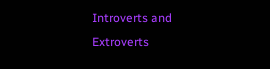Introverts and Extroverts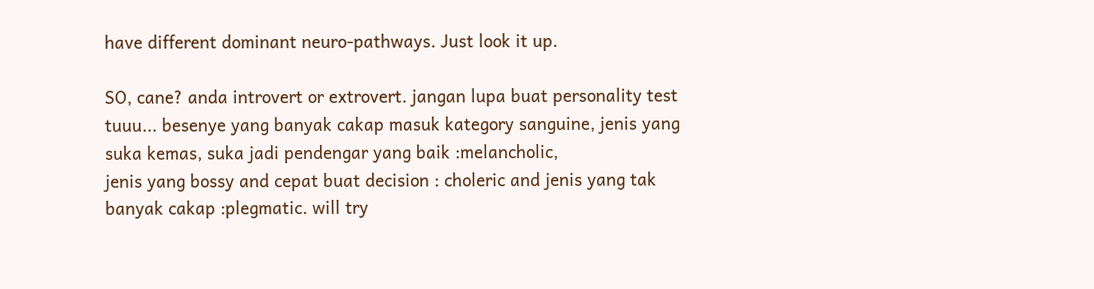have different dominant neuro-pathways. Just look it up.

SO, cane? anda introvert or extrovert. jangan lupa buat personality test tuuu... besenye yang banyak cakap masuk kategory sanguine, jenis yang suka kemas, suka jadi pendengar yang baik :melancholic,
jenis yang bossy and cepat buat decision : choleric and jenis yang tak banyak cakap :plegmatic. will try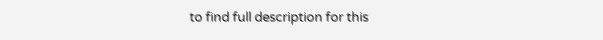to find full description for this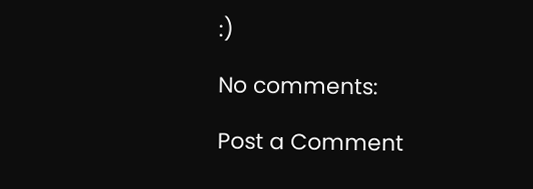:)

No comments:

Post a Comment